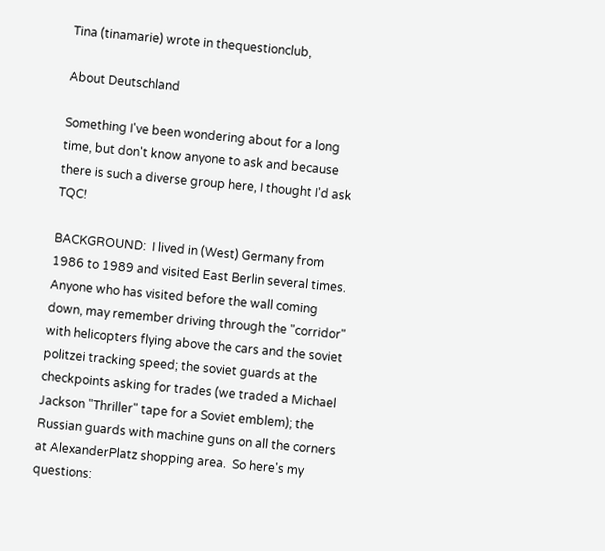Tina (tinamarie) wrote in thequestionclub,

About Deutschland

Something I've been wondering about for a long time, but don't know anyone to ask and because there is such a diverse group here, I thought I'd ask TQC!

BACKGROUND:  I lived in (West) Germany from 1986 to 1989 and visited East Berlin several times.  Anyone who has visited before the wall coming down, may remember driving through the "corridor" with helicopters flying above the cars and the soviet politzei tracking speed; the soviet guards at the checkpoints asking for trades (we traded a Michael Jackson "Thriller" tape for a Soviet emblem); the Russian guards with machine guns on all the corners at AlexanderPlatz shopping area.  So here's my questions: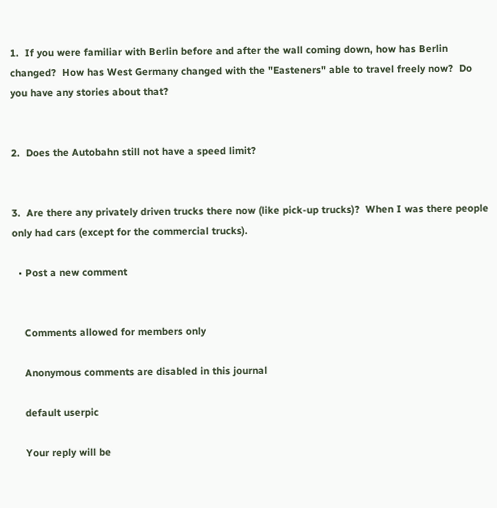1.  If you were familiar with Berlin before and after the wall coming down, how has Berlin changed?  How has West Germany changed with the "Easteners" able to travel freely now?  Do you have any stories about that?


2.  Does the Autobahn still not have a speed limit?


3.  Are there any privately driven trucks there now (like pick-up trucks)?  When I was there people only had cars (except for the commercial trucks).

  • Post a new comment


    Comments allowed for members only

    Anonymous comments are disabled in this journal

    default userpic

    Your reply will be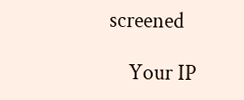screened

    Your IP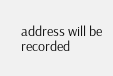address will be recorded